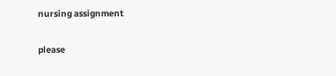nursing assignment

please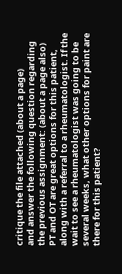critique the file attached (about a page)
and answer the following question regarding the previous assignment: (about a page also)
PT and OT are great options for this patient, along with a referral to a rheumatologist. If the wait to see a rheumatologist was going to be several weeks, what other options for paint are there for this patient?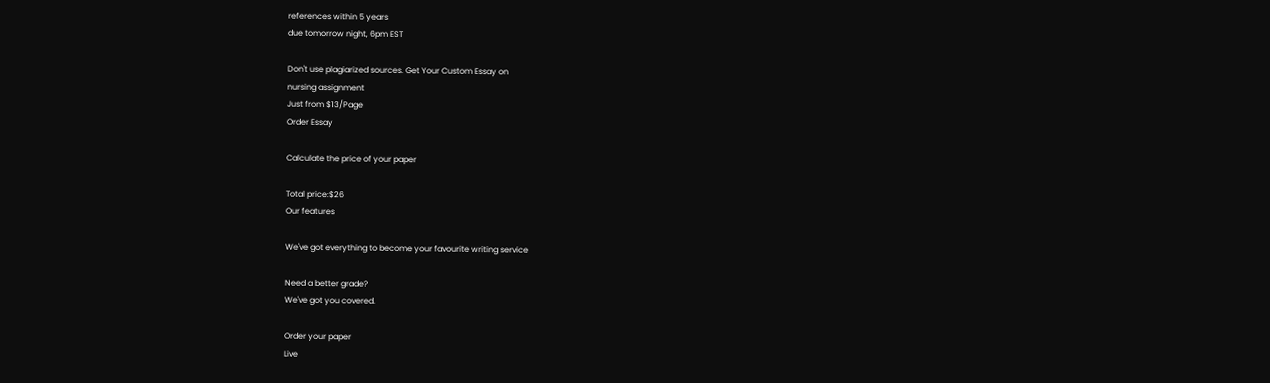references within 5 years
due tomorrow night, 6pm EST

Don't use plagiarized sources. Get Your Custom Essay on
nursing assignment
Just from $13/Page
Order Essay

Calculate the price of your paper

Total price:$26
Our features

We've got everything to become your favourite writing service

Need a better grade?
We've got you covered.

Order your paper
Live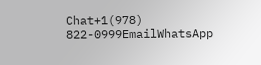Chat+1(978) 822-0999EmailWhatsApp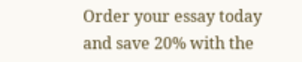Order your essay today and save 20% with the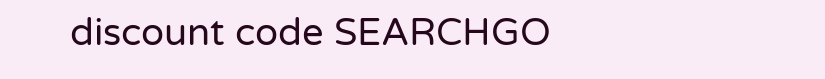discount code SEARCHGO